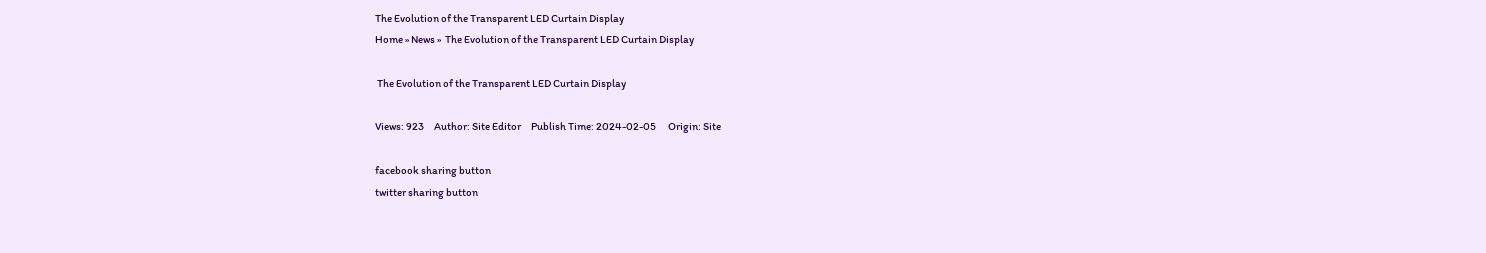The Evolution of the Transparent LED Curtain Display
Home » News »  The Evolution of the Transparent LED Curtain Display

 The Evolution of the Transparent LED Curtain Display

Views: 923     Author: Site Editor     Publish Time: 2024-02-05      Origin: Site

facebook sharing button
twitter sharing button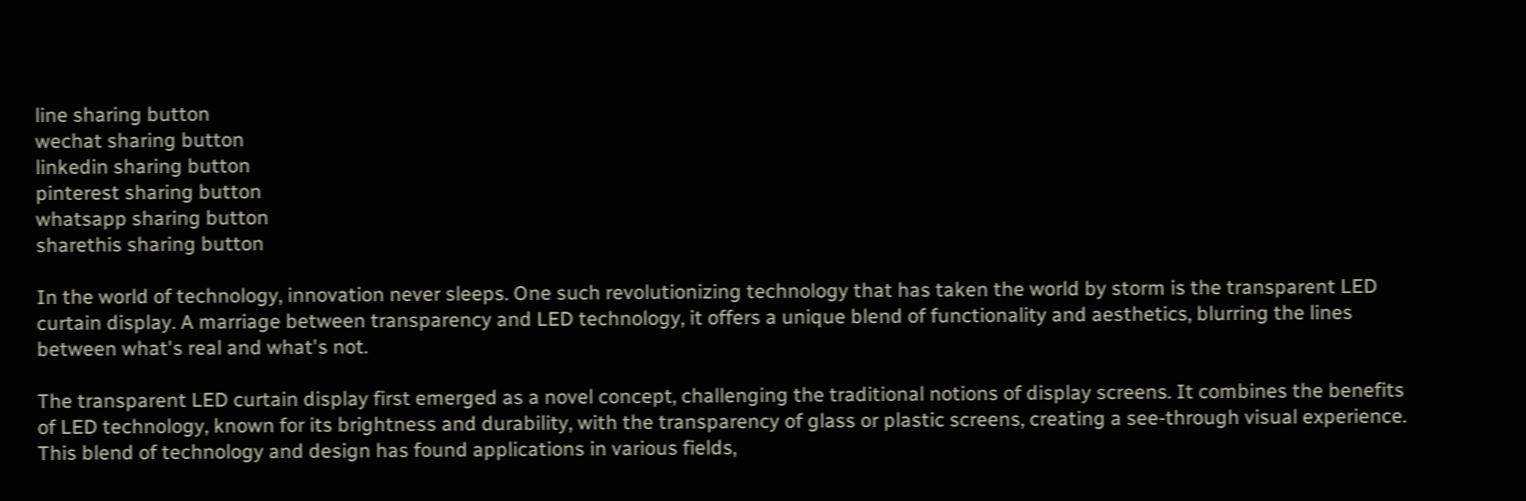line sharing button
wechat sharing button
linkedin sharing button
pinterest sharing button
whatsapp sharing button
sharethis sharing button

In the world of technology, innovation never sleeps. One such revolutionizing technology that has taken the world by storm is the transparent LED curtain display. A marriage between transparency and LED technology, it offers a unique blend of functionality and aesthetics, blurring the lines between what's real and what's not.

The transparent LED curtain display first emerged as a novel concept, challenging the traditional notions of display screens. It combines the benefits of LED technology, known for its brightness and durability, with the transparency of glass or plastic screens, creating a see-through visual experience. This blend of technology and design has found applications in various fields,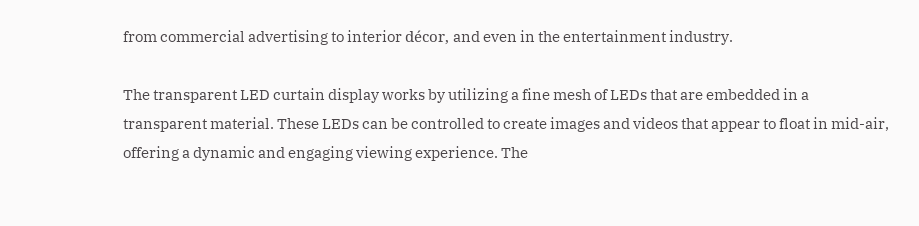from commercial advertising to interior décor, and even in the entertainment industry.

The transparent LED curtain display works by utilizing a fine mesh of LEDs that are embedded in a transparent material. These LEDs can be controlled to create images and videos that appear to float in mid-air, offering a dynamic and engaging viewing experience. The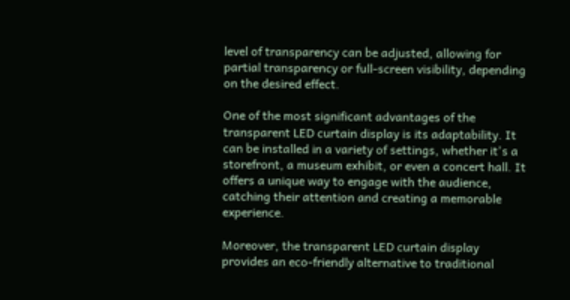level of transparency can be adjusted, allowing for partial transparency or full-screen visibility, depending on the desired effect.

One of the most significant advantages of the transparent LED curtain display is its adaptability. It can be installed in a variety of settings, whether it's a storefront, a museum exhibit, or even a concert hall. It offers a unique way to engage with the audience, catching their attention and creating a memorable experience.

Moreover, the transparent LED curtain display provides an eco-friendly alternative to traditional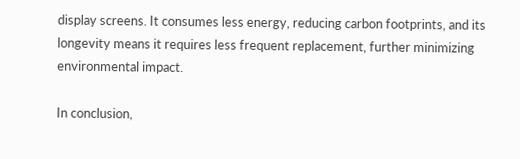display screens. It consumes less energy, reducing carbon footprints, and its longevity means it requires less frequent replacement, further minimizing environmental impact.

In conclusion,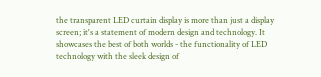the transparent LED curtain display is more than just a display screen; it's a statement of modern design and technology. It showcases the best of both worlds - the functionality of LED technology with the sleek design of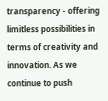transparency - offering limitless possibilities in terms of creativity and innovation. As we continue to push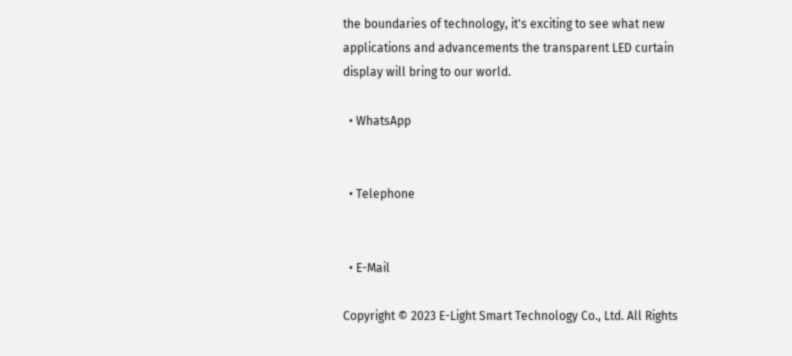the boundaries of technology, it's exciting to see what new applications and advancements the transparent LED curtain display will bring to our world.

  • WhatsApp


  • Telephone


  • E-Mail

Copyright © 2023 E-Light Smart Technology Co., Ltd. All Rights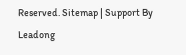Reserved. Sitemap | Support By Leadong